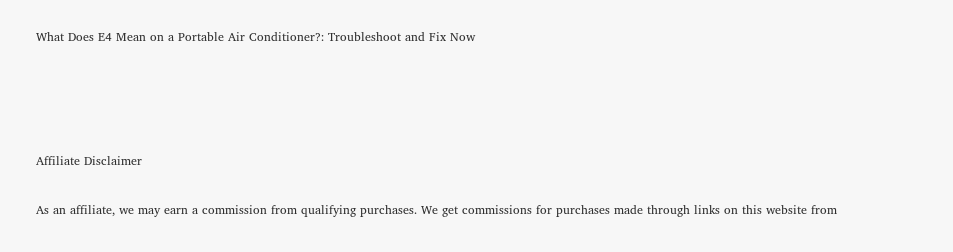What Does E4 Mean on a Portable Air Conditioner?: Troubleshoot and Fix Now




Affiliate Disclaimer

As an affiliate, we may earn a commission from qualifying purchases. We get commissions for purchases made through links on this website from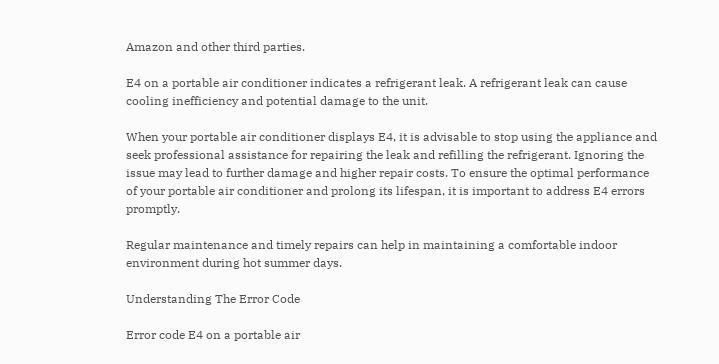Amazon and other third parties.

E4 on a portable air conditioner indicates a refrigerant leak. A refrigerant leak can cause cooling inefficiency and potential damage to the unit.

When your portable air conditioner displays E4, it is advisable to stop using the appliance and seek professional assistance for repairing the leak and refilling the refrigerant. Ignoring the issue may lead to further damage and higher repair costs. To ensure the optimal performance of your portable air conditioner and prolong its lifespan, it is important to address E4 errors promptly.

Regular maintenance and timely repairs can help in maintaining a comfortable indoor environment during hot summer days.

Understanding The Error Code

Error code E4 on a portable air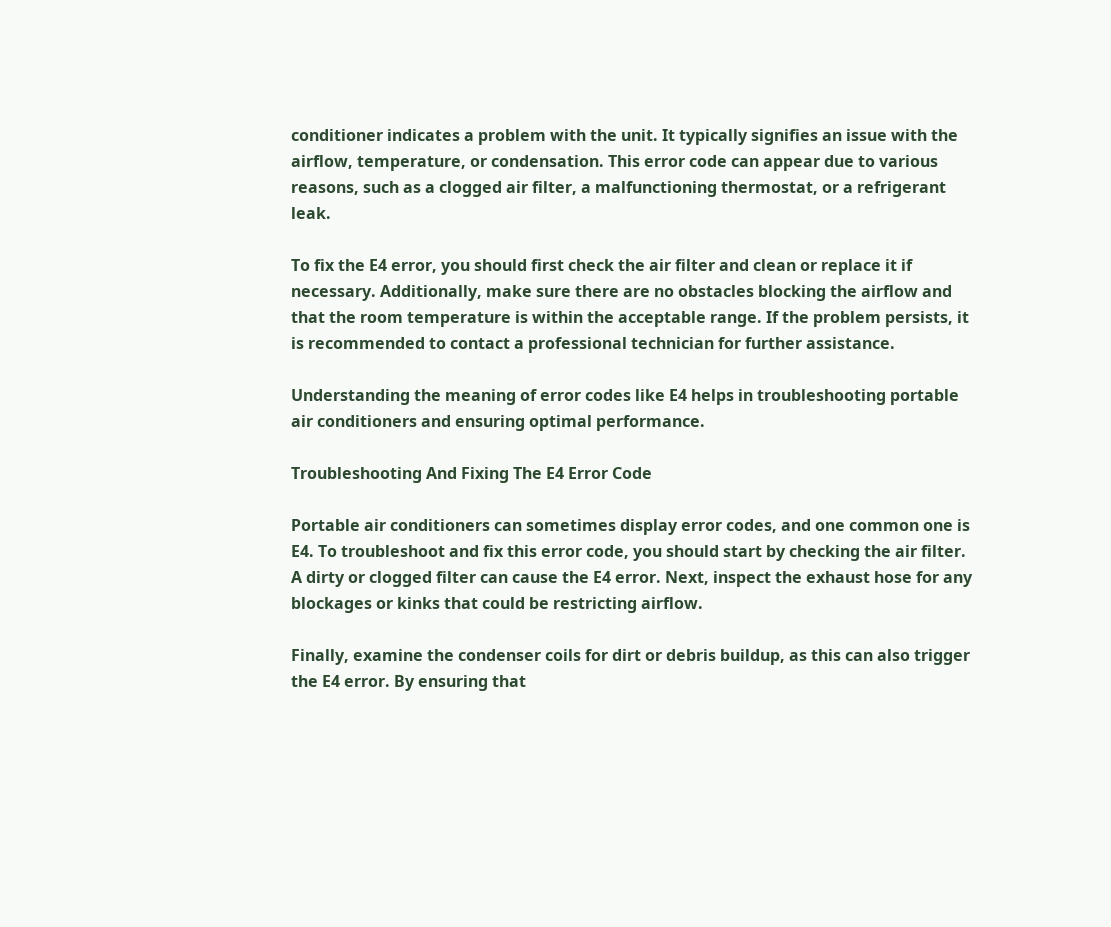conditioner indicates a problem with the unit. It typically signifies an issue with the airflow, temperature, or condensation. This error code can appear due to various reasons, such as a clogged air filter, a malfunctioning thermostat, or a refrigerant leak.

To fix the E4 error, you should first check the air filter and clean or replace it if necessary. Additionally, make sure there are no obstacles blocking the airflow and that the room temperature is within the acceptable range. If the problem persists, it is recommended to contact a professional technician for further assistance.

Understanding the meaning of error codes like E4 helps in troubleshooting portable air conditioners and ensuring optimal performance.

Troubleshooting And Fixing The E4 Error Code

Portable air conditioners can sometimes display error codes, and one common one is E4. To troubleshoot and fix this error code, you should start by checking the air filter. A dirty or clogged filter can cause the E4 error. Next, inspect the exhaust hose for any blockages or kinks that could be restricting airflow.

Finally, examine the condenser coils for dirt or debris buildup, as this can also trigger the E4 error. By ensuring that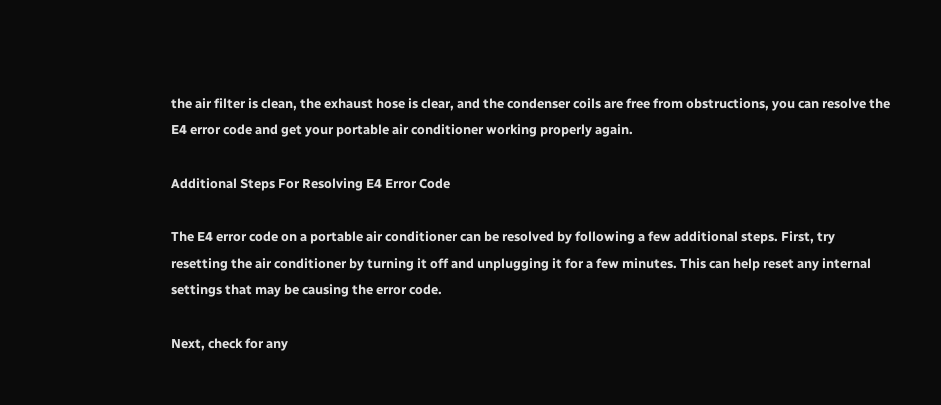the air filter is clean, the exhaust hose is clear, and the condenser coils are free from obstructions, you can resolve the E4 error code and get your portable air conditioner working properly again.

Additional Steps For Resolving E4 Error Code

The E4 error code on a portable air conditioner can be resolved by following a few additional steps. First, try resetting the air conditioner by turning it off and unplugging it for a few minutes. This can help reset any internal settings that may be causing the error code.

Next, check for any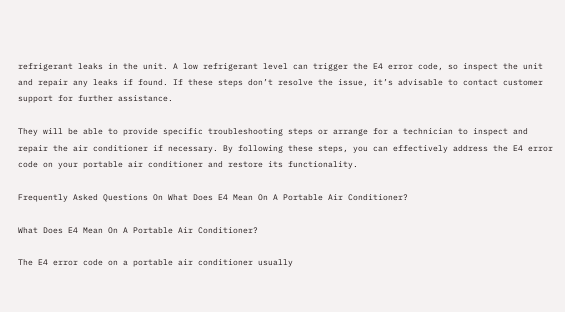refrigerant leaks in the unit. A low refrigerant level can trigger the E4 error code, so inspect the unit and repair any leaks if found. If these steps don’t resolve the issue, it’s advisable to contact customer support for further assistance.

They will be able to provide specific troubleshooting steps or arrange for a technician to inspect and repair the air conditioner if necessary. By following these steps, you can effectively address the E4 error code on your portable air conditioner and restore its functionality.

Frequently Asked Questions On What Does E4 Mean On A Portable Air Conditioner?

What Does E4 Mean On A Portable Air Conditioner?

The E4 error code on a portable air conditioner usually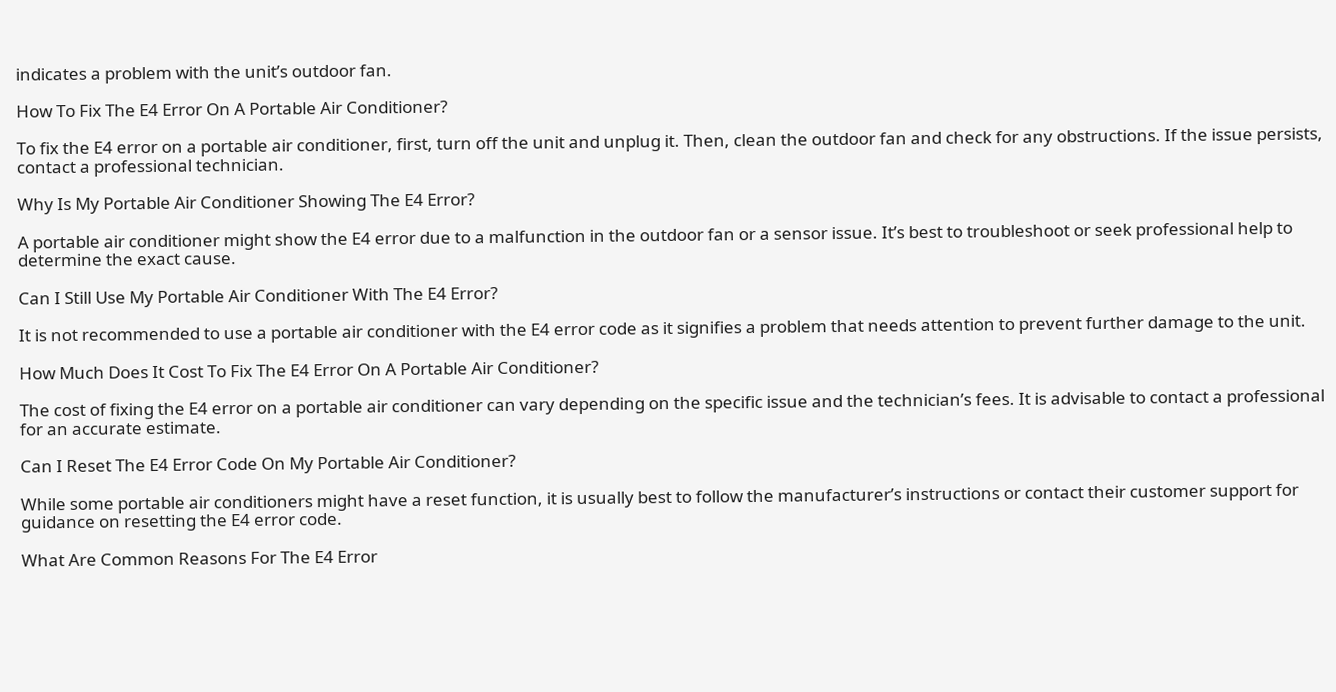indicates a problem with the unit’s outdoor fan.

How To Fix The E4 Error On A Portable Air Conditioner?

To fix the E4 error on a portable air conditioner, first, turn off the unit and unplug it. Then, clean the outdoor fan and check for any obstructions. If the issue persists, contact a professional technician.

Why Is My Portable Air Conditioner Showing The E4 Error?

A portable air conditioner might show the E4 error due to a malfunction in the outdoor fan or a sensor issue. It’s best to troubleshoot or seek professional help to determine the exact cause.

Can I Still Use My Portable Air Conditioner With The E4 Error?

It is not recommended to use a portable air conditioner with the E4 error code as it signifies a problem that needs attention to prevent further damage to the unit.

How Much Does It Cost To Fix The E4 Error On A Portable Air Conditioner?

The cost of fixing the E4 error on a portable air conditioner can vary depending on the specific issue and the technician’s fees. It is advisable to contact a professional for an accurate estimate.

Can I Reset The E4 Error Code On My Portable Air Conditioner?

While some portable air conditioners might have a reset function, it is usually best to follow the manufacturer’s instructions or contact their customer support for guidance on resetting the E4 error code.

What Are Common Reasons For The E4 Error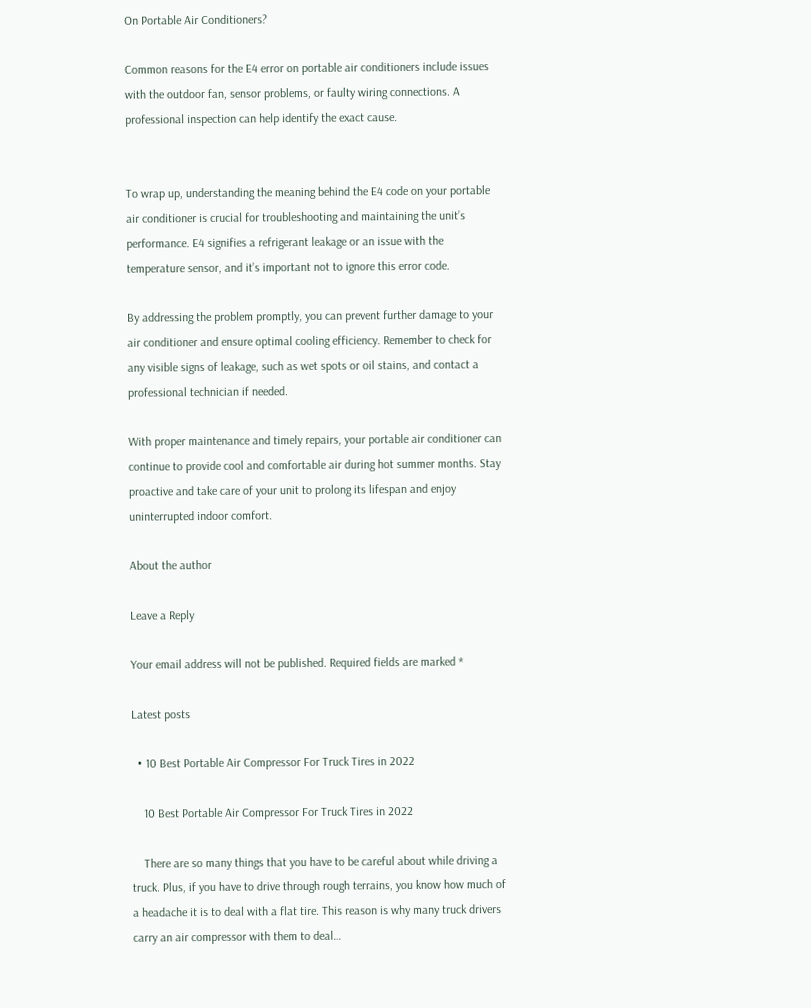On Portable Air Conditioners?

Common reasons for the E4 error on portable air conditioners include issues with the outdoor fan, sensor problems, or faulty wiring connections. A professional inspection can help identify the exact cause.


To wrap up, understanding the meaning behind the E4 code on your portable air conditioner is crucial for troubleshooting and maintaining the unit’s performance. E4 signifies a refrigerant leakage or an issue with the temperature sensor, and it’s important not to ignore this error code.

By addressing the problem promptly, you can prevent further damage to your air conditioner and ensure optimal cooling efficiency. Remember to check for any visible signs of leakage, such as wet spots or oil stains, and contact a professional technician if needed.

With proper maintenance and timely repairs, your portable air conditioner can continue to provide cool and comfortable air during hot summer months. Stay proactive and take care of your unit to prolong its lifespan and enjoy uninterrupted indoor comfort.

About the author

Leave a Reply

Your email address will not be published. Required fields are marked *

Latest posts

  • 10 Best Portable Air Compressor For Truck Tires in 2022

    10 Best Portable Air Compressor For Truck Tires in 2022

    There are so many things that you have to be careful about while driving a truck. Plus, if you have to drive through rough terrains, you know how much of a headache it is to deal with a flat tire. This reason is why many truck drivers carry an air compressor with them to deal…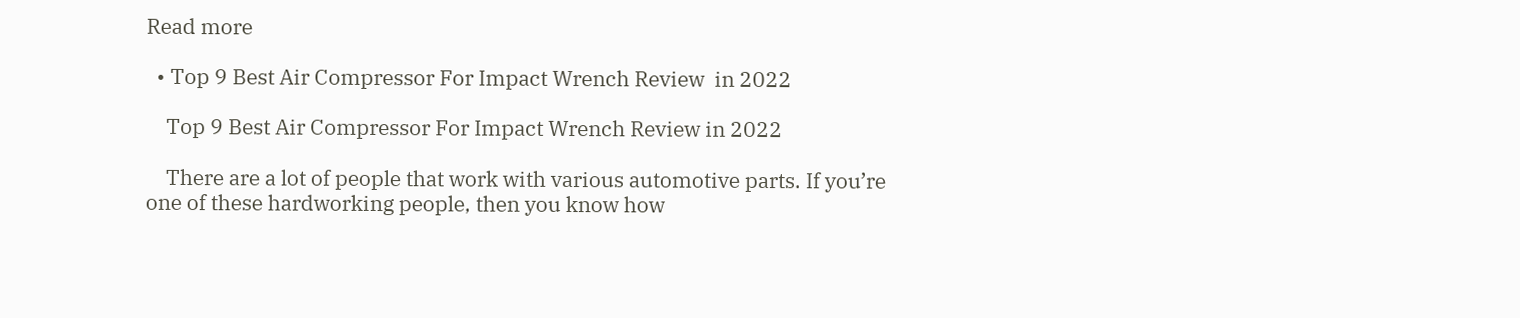Read more

  • Top 9 Best Air Compressor For Impact Wrench Review  in 2022

    Top 9 Best Air Compressor For Impact Wrench Review in 2022

    There are a lot of people that work with various automotive parts. If you’re one of these hardworking people, then you know how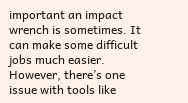important an impact wrench is sometimes. It can make some difficult jobs much easier. However, there’s one issue with tools like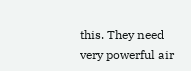this. They need very powerful air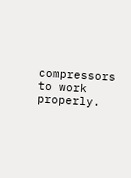compressors to work properly.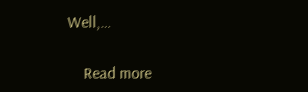Well,…

    Read more